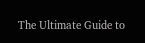The Ultimate Guide to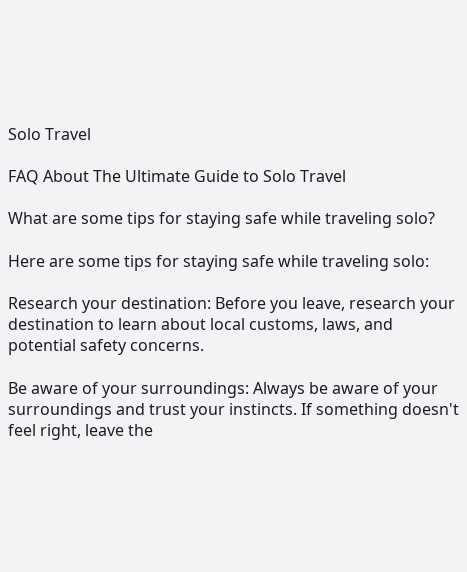Solo Travel

FAQ About The Ultimate Guide to Solo Travel

What are some tips for staying safe while traveling solo?

Here are some tips for staying safe while traveling solo:

Research your destination: Before you leave, research your destination to learn about local customs, laws, and potential safety concerns.

Be aware of your surroundings: Always be aware of your surroundings and trust your instincts. If something doesn't feel right, leave the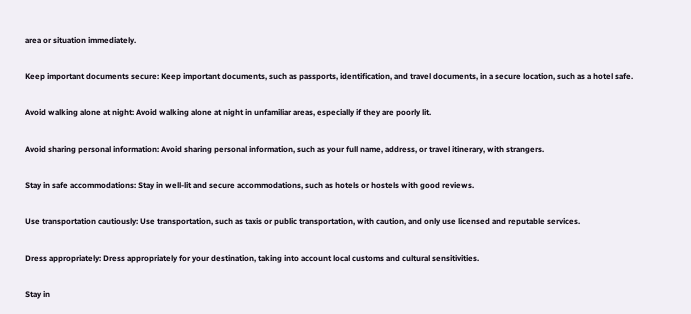area or situation immediately.

Keep important documents secure: Keep important documents, such as passports, identification, and travel documents, in a secure location, such as a hotel safe.

Avoid walking alone at night: Avoid walking alone at night in unfamiliar areas, especially if they are poorly lit.

Avoid sharing personal information: Avoid sharing personal information, such as your full name, address, or travel itinerary, with strangers.

Stay in safe accommodations: Stay in well-lit and secure accommodations, such as hotels or hostels with good reviews.

Use transportation cautiously: Use transportation, such as taxis or public transportation, with caution, and only use licensed and reputable services.

Dress appropriately: Dress appropriately for your destination, taking into account local customs and cultural sensitivities.

Stay in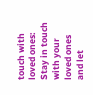touch with loved ones: Stay in touch with your loved ones and let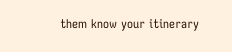them know your itinerary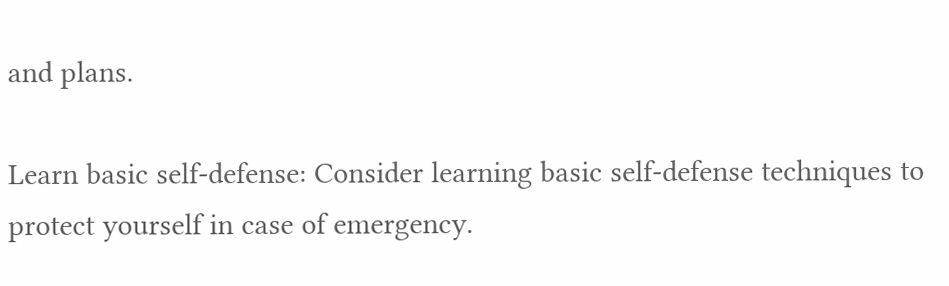and plans.

Learn basic self-defense: Consider learning basic self-defense techniques to protect yourself in case of emergency.